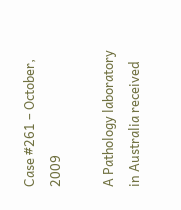Case #261 – October, 2009

A Pathology laboratory in Australia received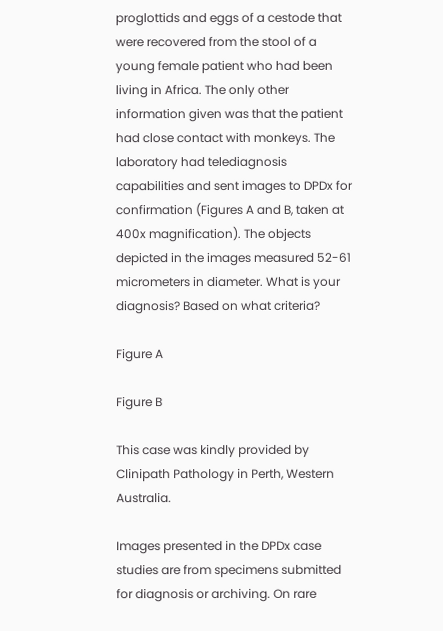proglottids and eggs of a cestode that were recovered from the stool of a young female patient who had been living in Africa. The only other information given was that the patient had close contact with monkeys. The laboratory had telediagnosis capabilities and sent images to DPDx for confirmation (Figures A and B, taken at 400x magnification). The objects depicted in the images measured 52-61 micrometers in diameter. What is your diagnosis? Based on what criteria?

Figure A

Figure B

This case was kindly provided by Clinipath Pathology in Perth, Western Australia.

Images presented in the DPDx case studies are from specimens submitted for diagnosis or archiving. On rare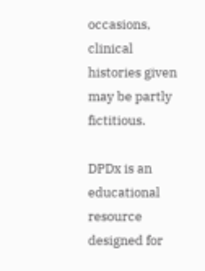occasions, clinical histories given may be partly fictitious.

DPDx is an educational resource designed for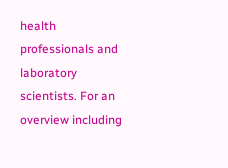health professionals and laboratory scientists. For an overview including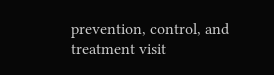prevention, control, and treatment visit